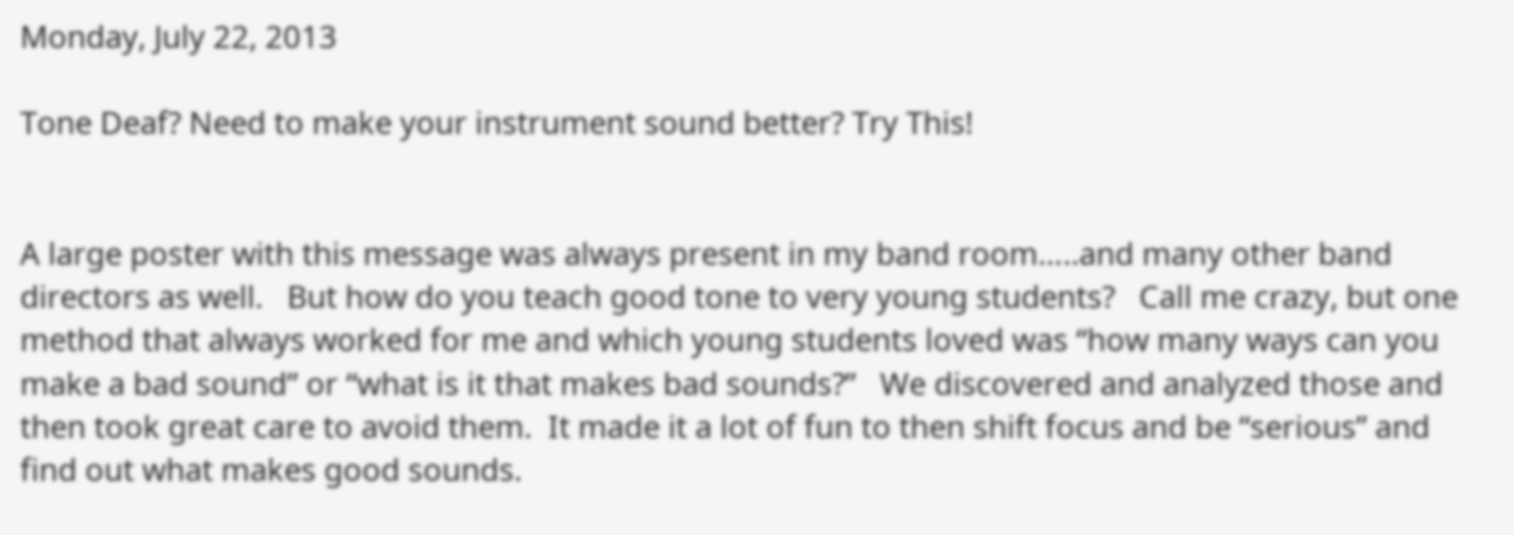Monday, July 22, 2013

Tone Deaf? Need to make your instrument sound better? Try This!


A large poster with this message was always present in my band room…..and many other band directors as well.   But how do you teach good tone to very young students?   Call me crazy, but one method that always worked for me and which young students loved was “how many ways can you make a bad sound” or “what is it that makes bad sounds?”   We discovered and analyzed those and then took great care to avoid them.  It made it a lot of fun to then shift focus and be “serious” and find out what makes good sounds.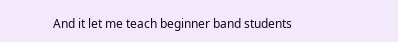And it let me teach beginner band students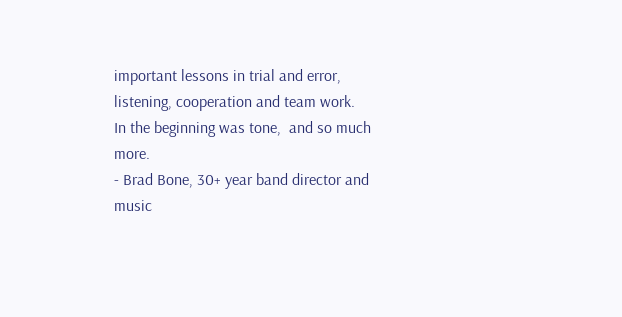important lessons in trial and error, listening, cooperation and team work.   In the beginning was tone,  and so much more.
- Brad Bone, 30+ year band director and music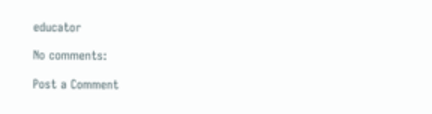educator

No comments:

Post a Comment